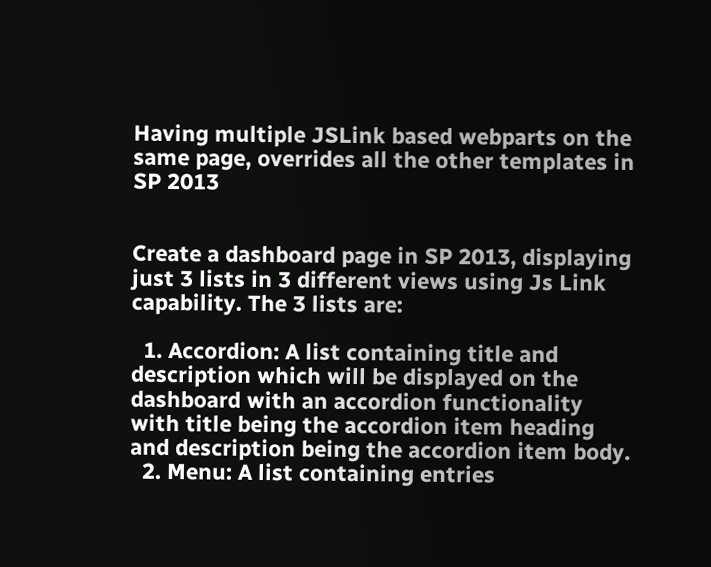Having multiple JSLink based webparts on the same page, overrides all the other templates in SP 2013


Create a dashboard page in SP 2013, displaying just 3 lists in 3 different views using Js Link capability. The 3 lists are:

  1. Accordion: A list containing title and description which will be displayed on the dashboard with an accordion functionality with title being the accordion item heading and description being the accordion item body.
  2. Menu: A list containing entries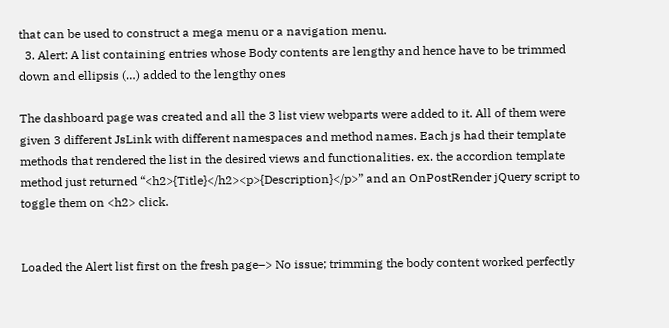that can be used to construct a mega menu or a navigation menu.
  3. Alert: A list containing entries whose Body contents are lengthy and hence have to be trimmed down and ellipsis (…) added to the lengthy ones

The dashboard page was created and all the 3 list view webparts were added to it. All of them were given 3 different JsLink with different namespaces and method names. Each js had their template methods that rendered the list in the desired views and functionalities. ex. the accordion template method just returned “<h2>{Title}</h2><p>{Description}</p>” and an OnPostRender jQuery script to toggle them on <h2> click.


Loaded the Alert list first on the fresh page–> No issue; trimming the body content worked perfectly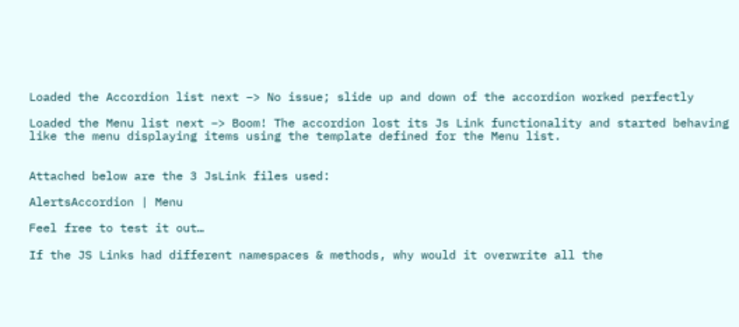Loaded the Accordion list next –> No issue; slide up and down of the accordion worked perfectly

Loaded the Menu list next –> Boom! The accordion lost its Js Link functionality and started behaving like the menu displaying items using the template defined for the Menu list.


Attached below are the 3 JsLink files used:

AlertsAccordion | Menu

Feel free to test it out…

If the JS Links had different namespaces & methods, why would it overwrite all the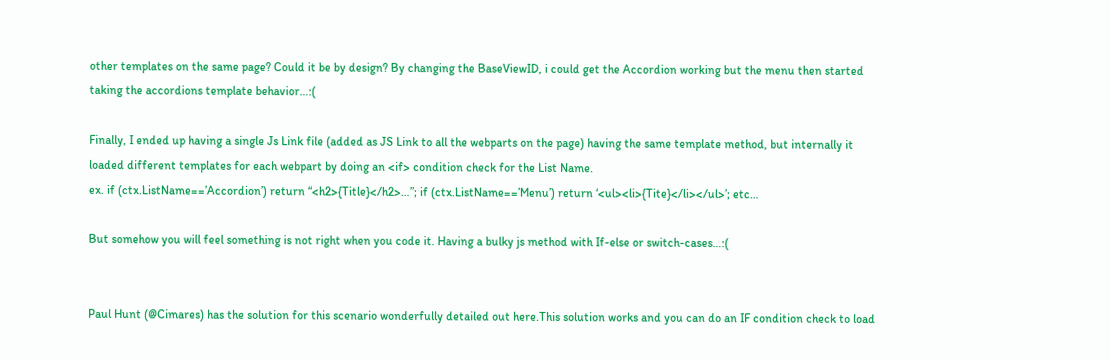other templates on the same page? Could it be by design? By changing the BaseViewID, i could get the Accordion working but the menu then started taking the accordions template behavior…:(

Finally, I ended up having a single Js Link file (added as JS Link to all the webparts on the page) having the same template method, but internally it loaded different templates for each webpart by doing an <if> condition check for the List Name.
ex. if (ctx.ListName==’Accordion’) return “<h2>{Title}</h2>…”; if (ctx.ListName==’Menu’) return ‘<ul><li>{Tite}</li></ul>’; etc…

But somehow you will feel something is not right when you code it. Having a bulky js method with If-else or switch-cases…:(


Paul Hunt (@Cimares) has the solution for this scenario wonderfully detailed out here.This solution works and you can do an IF condition check to load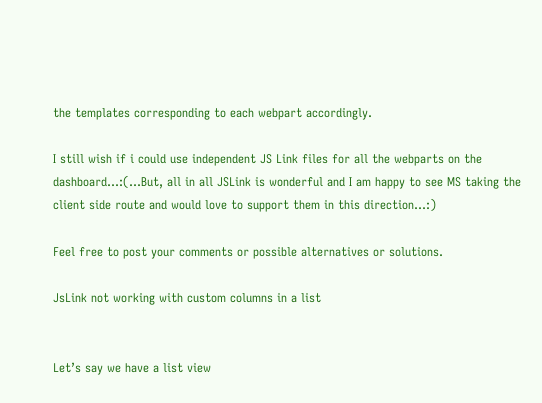the templates corresponding to each webpart accordingly.

I still wish if i could use independent JS Link files for all the webparts on the dashboard…:(…But, all in all JSLink is wonderful and I am happy to see MS taking the client side route and would love to support them in this direction…:)

Feel free to post your comments or possible alternatives or solutions.

JsLink not working with custom columns in a list


Let’s say we have a list view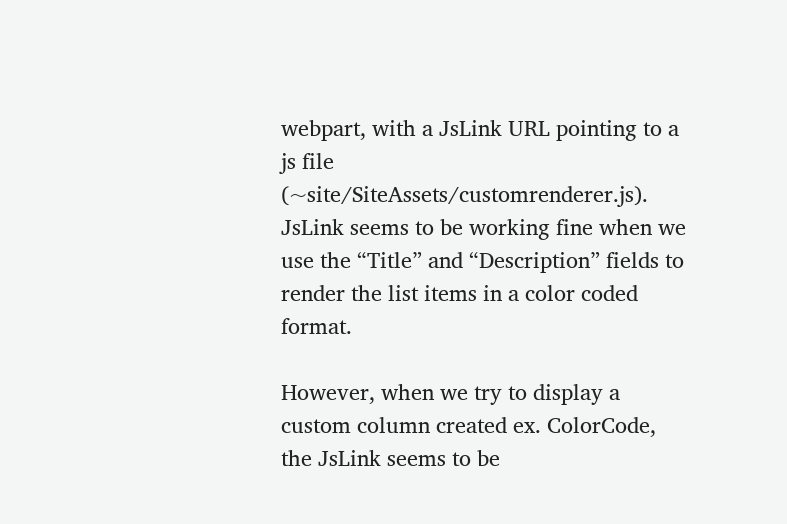webpart, with a JsLink URL pointing to a js file (~site/SiteAssets/customrenderer.js). JsLink seems to be working fine when we use the “Title” and “Description” fields to render the list items in a color coded format.

However, when we try to display a custom column created ex. ColorCode, the JsLink seems to be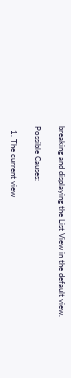breaking and displaying the List View in the default view.

Possible Causes:

  1. The current view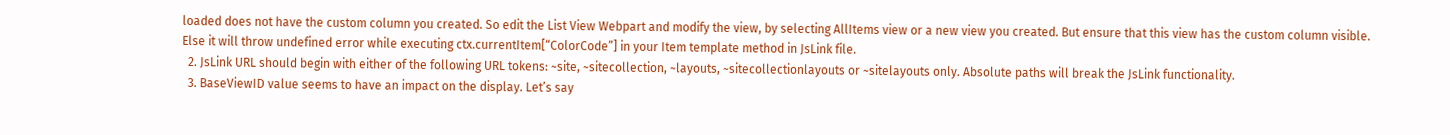loaded does not have the custom column you created. So edit the List View Webpart and modify the view, by selecting AllItems view or a new view you created. But ensure that this view has the custom column visible. Else it will throw undefined error while executing ctx.currentItem[“ColorCode”] in your Item template method in JsLink file.
  2. JsLink URL should begin with either of the following URL tokens: ~site, ~sitecollection, ~layouts, ~sitecollectionlayouts or ~sitelayouts only. Absolute paths will break the JsLink functionality.
  3. BaseViewID value seems to have an impact on the display. Let’s say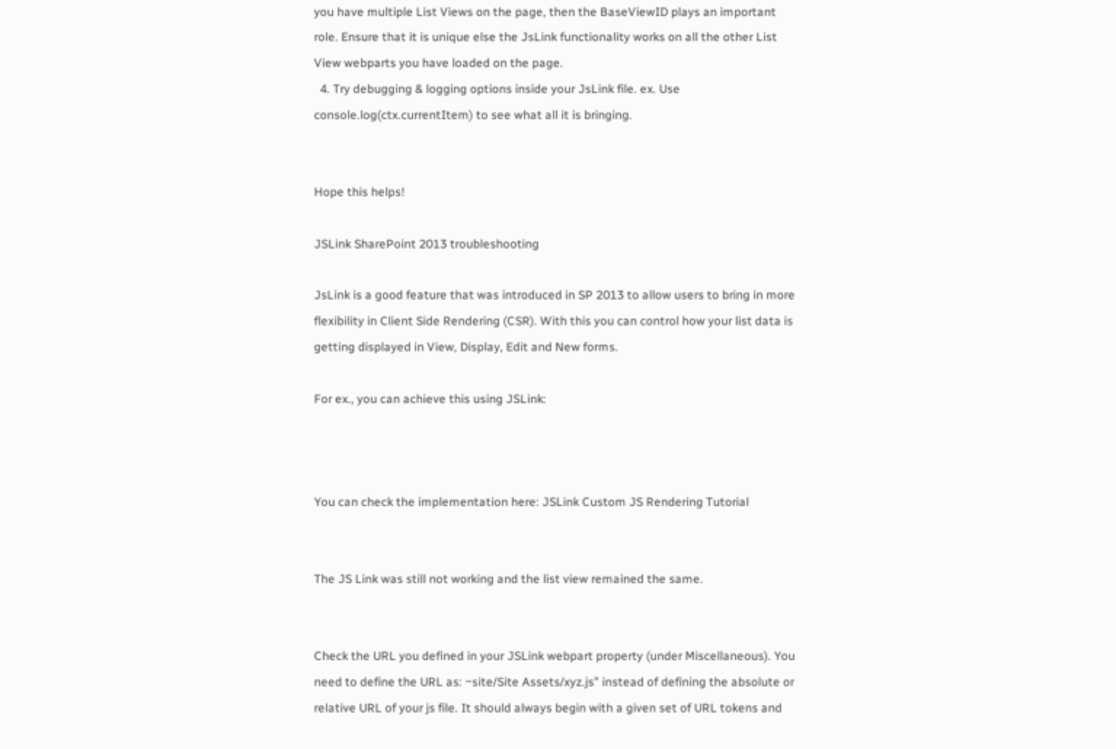you have multiple List Views on the page, then the BaseViewID plays an important role. Ensure that it is unique else the JsLink functionality works on all the other List View webparts you have loaded on the page.
  4. Try debugging & logging options inside your JsLink file. ex. Use console.log(ctx.currentItem) to see what all it is bringing.


Hope this helps!

JSLink SharePoint 2013 troubleshooting

JsLink is a good feature that was introduced in SP 2013 to allow users to bring in more flexibility in Client Side Rendering (CSR). With this you can control how your list data is getting displayed in View, Display, Edit and New forms.

For ex., you can achieve this using JSLink:



You can check the implementation here: JSLink Custom JS Rendering Tutorial


The JS Link was still not working and the list view remained the same.


Check the URL you defined in your JSLink webpart property (under Miscellaneous). You need to define the URL as: ~site/Site Assets/xyz.js” instead of defining the absolute or relative URL of your js file. It should always begin with a given set of URL tokens and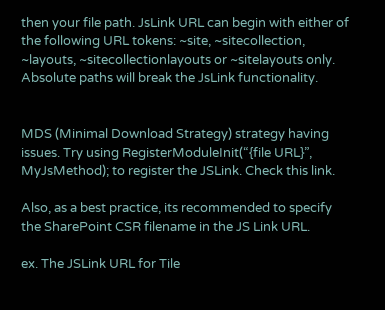then your file path. JsLink URL can begin with either of the following URL tokens: ~site, ~sitecollection, ~layouts, ~sitecollectionlayouts or ~sitelayouts only. Absolute paths will break the JsLink functionality.


MDS (Minimal Download Strategy) strategy having issues. Try using RegisterModuleInit(“{file URL}”, MyJsMethod); to register the JSLink. Check this link.

Also, as a best practice, its recommended to specify the SharePoint CSR filename in the JS Link URL.

ex. The JSLink URL for Tile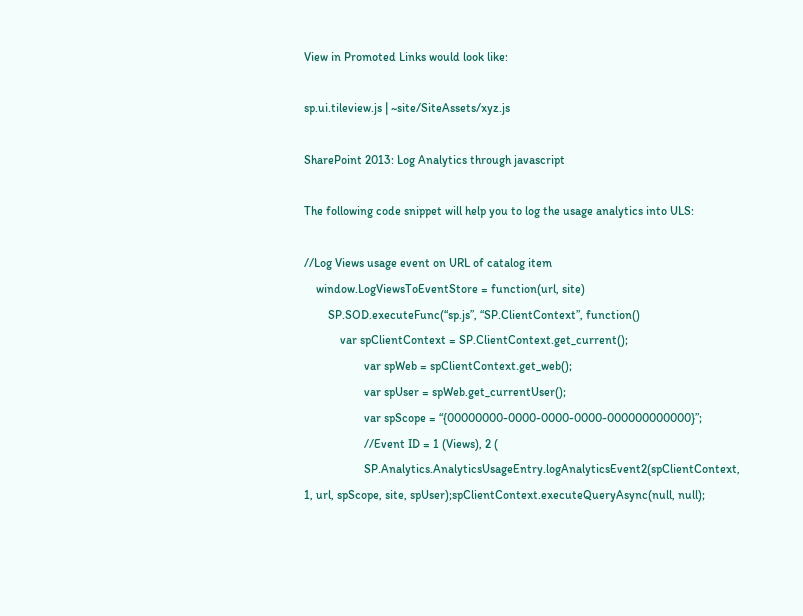View in Promoted Links would look like:

sp.ui.tileview.js | ~site/SiteAssets/xyz.js

SharePoint 2013: Log Analytics through javascript

The following code snippet will help you to log the usage analytics into ULS:

//Log Views usage event on URL of catalog item
    window.LogViewsToEventStore = function(url, site)
        SP.SOD.executeFunc(“sp.js”, “SP.ClientContext”, function()
            var spClientContext = SP.ClientContext.get_current();
                    var spWeb = spClientContext.get_web();
                    var spUser = spWeb.get_currentUser();
                    var spScope = “{00000000-0000-0000-0000-000000000000}”;
                    //Event ID = 1 (Views), 2 (
                    SP.Analytics.AnalyticsUsageEntry.logAnalyticsEvent2(spClientContext, 1, url, spScope, site, spUser);spClientContext.executeQueryAsync(null, null);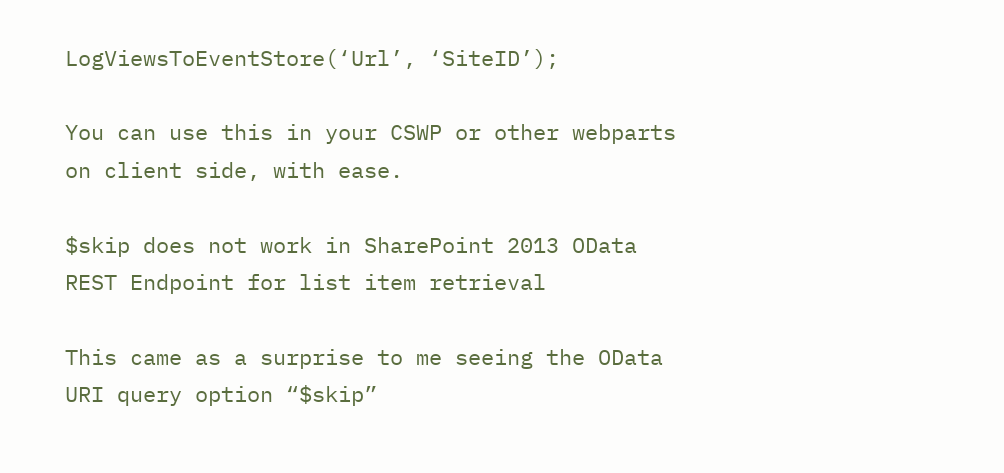LogViewsToEventStore(‘Url’, ‘SiteID’);

You can use this in your CSWP or other webparts on client side, with ease.

$skip does not work in SharePoint 2013 OData REST Endpoint for list item retrieval

This came as a surprise to me seeing the OData URI query option “$skip”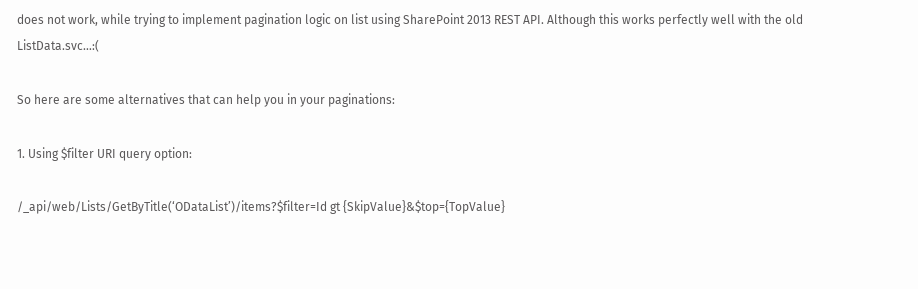does not work, while trying to implement pagination logic on list using SharePoint 2013 REST API. Although this works perfectly well with the old ListData.svc…:(

So here are some alternatives that can help you in your paginations:

1. Using $filter URI query option:

/_api/web/Lists/GetByTitle(‘ODataList’)/items?$filter=Id gt {SkipValue}&$top={TopValue}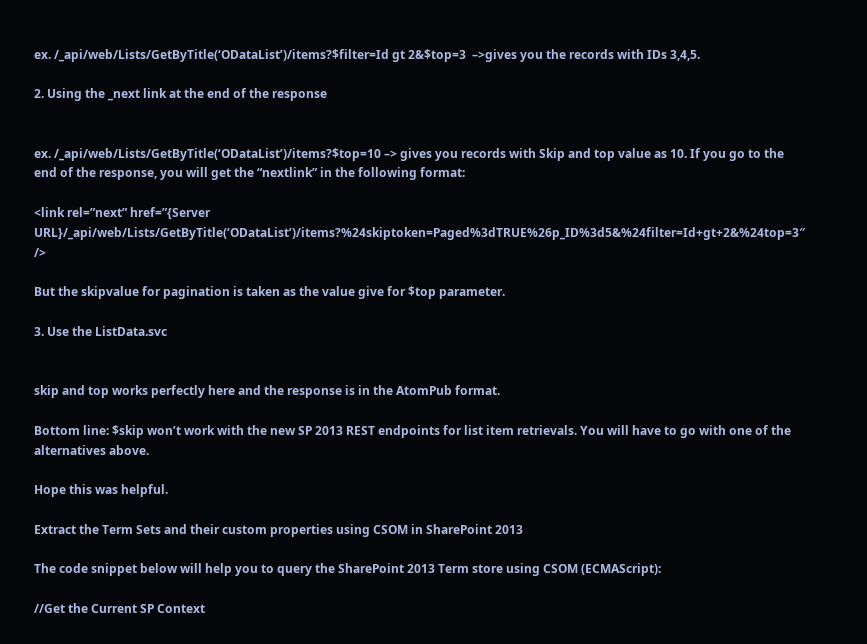ex. /_api/web/Lists/GetByTitle(‘ODataList’)/items?$filter=Id gt 2&$top=3  –>gives you the records with IDs 3,4,5.

2. Using the _next link at the end of the response


ex. /_api/web/Lists/GetByTitle(‘ODataList’)/items?$top=10 –> gives you records with Skip and top value as 10. If you go to the end of the response, you will get the “nextlink” in the following format:

<link rel=”next” href=”{Server URL}/_api/web/Lists/GetByTitle(‘ODataList’)/items?%24skiptoken=Paged%3dTRUE%26p_ID%3d5&%24filter=Id+gt+2&%24top=3″ />

But the skipvalue for pagination is taken as the value give for $top parameter.

3. Use the ListData.svc


skip and top works perfectly here and the response is in the AtomPub format.

Bottom line: $skip won’t work with the new SP 2013 REST endpoints for list item retrievals. You will have to go with one of the alternatives above.

Hope this was helpful.

Extract the Term Sets and their custom properties using CSOM in SharePoint 2013

The code snippet below will help you to query the SharePoint 2013 Term store using CSOM (ECMAScript):

//Get the Current SP Context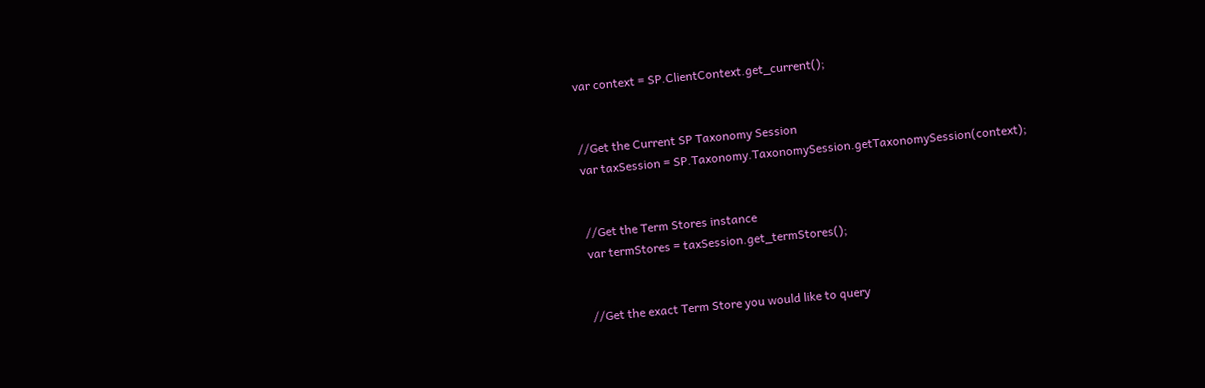var context = SP.ClientContext.get_current();


//Get the Current SP Taxonomy Session
var taxSession = SP.Taxonomy.TaxonomySession.getTaxonomySession(context);


//Get the Term Stores instance
var termStores = taxSession.get_termStores();


//Get the exact Term Store you would like to query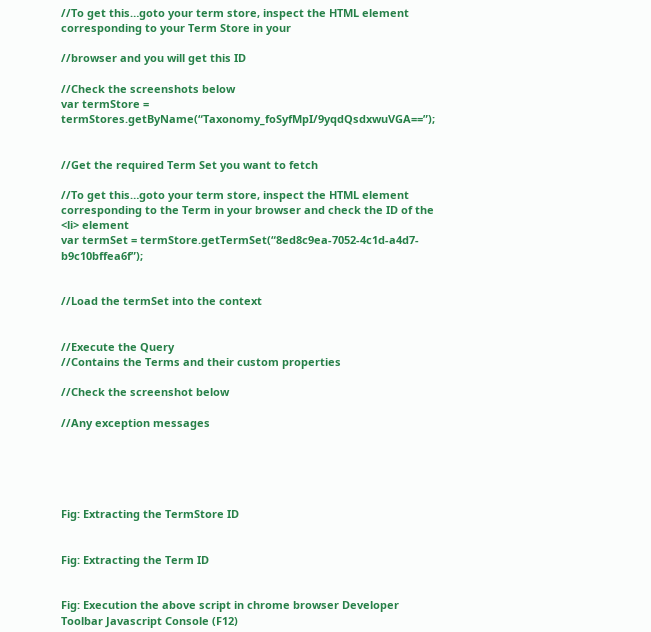//To get this…goto your term store, inspect the HTML element corresponding to your Term Store in your

//browser and you will get this ID

//Check the screenshots below
var termStore = termStores.getByName(“Taxonomy_foSyfMpI/9yqdQsdxwuVGA==”);


//Get the required Term Set you want to fetch

//To get this…goto your term store, inspect the HTML element corresponding to the Term in your browser and check the ID of the <li> element
var termSet = termStore.getTermSet(“8ed8c9ea-7052-4c1d-a4d7-b9c10bffea6f”);


//Load the termSet into the context


//Execute the Query
//Contains the Terms and their custom properties

//Check the screenshot below

//Any exception messages





Fig: Extracting the TermStore ID


Fig: Extracting the Term ID


Fig: Execution the above script in chrome browser Developer Toolbar Javascript Console (F12)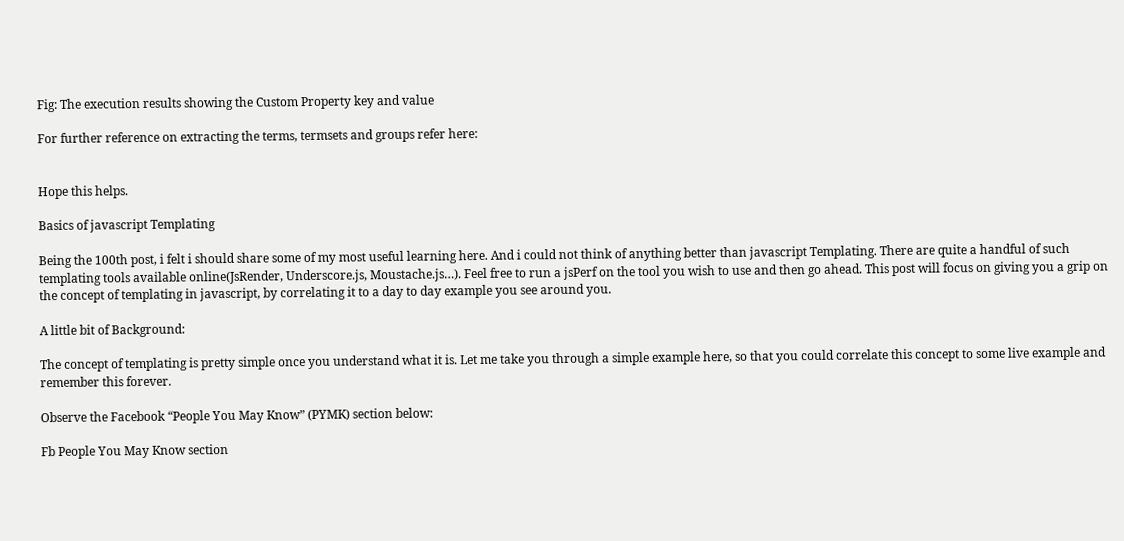Fig: The execution results showing the Custom Property key and value

For further reference on extracting the terms, termsets and groups refer here:


Hope this helps.

Basics of javascript Templating

Being the 100th post, i felt i should share some of my most useful learning here. And i could not think of anything better than javascript Templating. There are quite a handful of such templating tools available online(JsRender, Underscore.js, Moustache.js…). Feel free to run a jsPerf on the tool you wish to use and then go ahead. This post will focus on giving you a grip on the concept of templating in javascript, by correlating it to a day to day example you see around you.

A little bit of Background:

The concept of templating is pretty simple once you understand what it is. Let me take you through a simple example here, so that you could correlate this concept to some live example and remember this forever.

Observe the Facebook “People You May Know” (PYMK) section below:

Fb People You May Know section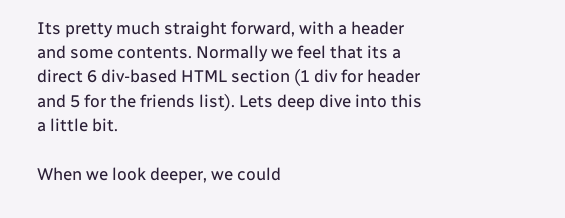Its pretty much straight forward, with a header and some contents. Normally we feel that its a direct 6 div-based HTML section (1 div for header and 5 for the friends list). Lets deep dive into this a little bit.

When we look deeper, we could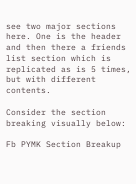see two major sections here. One is the header and then there a friends list section which is replicated as is 5 times, but with different contents.

Consider the section breaking visually below:

Fb PYMK Section Breakup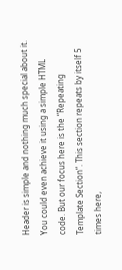Header is simple and nothing much special about it. You could even achieve it using a simple HTML code. But our focus here is the “Repeating Template Section“. This section repeats by itself 5 times here,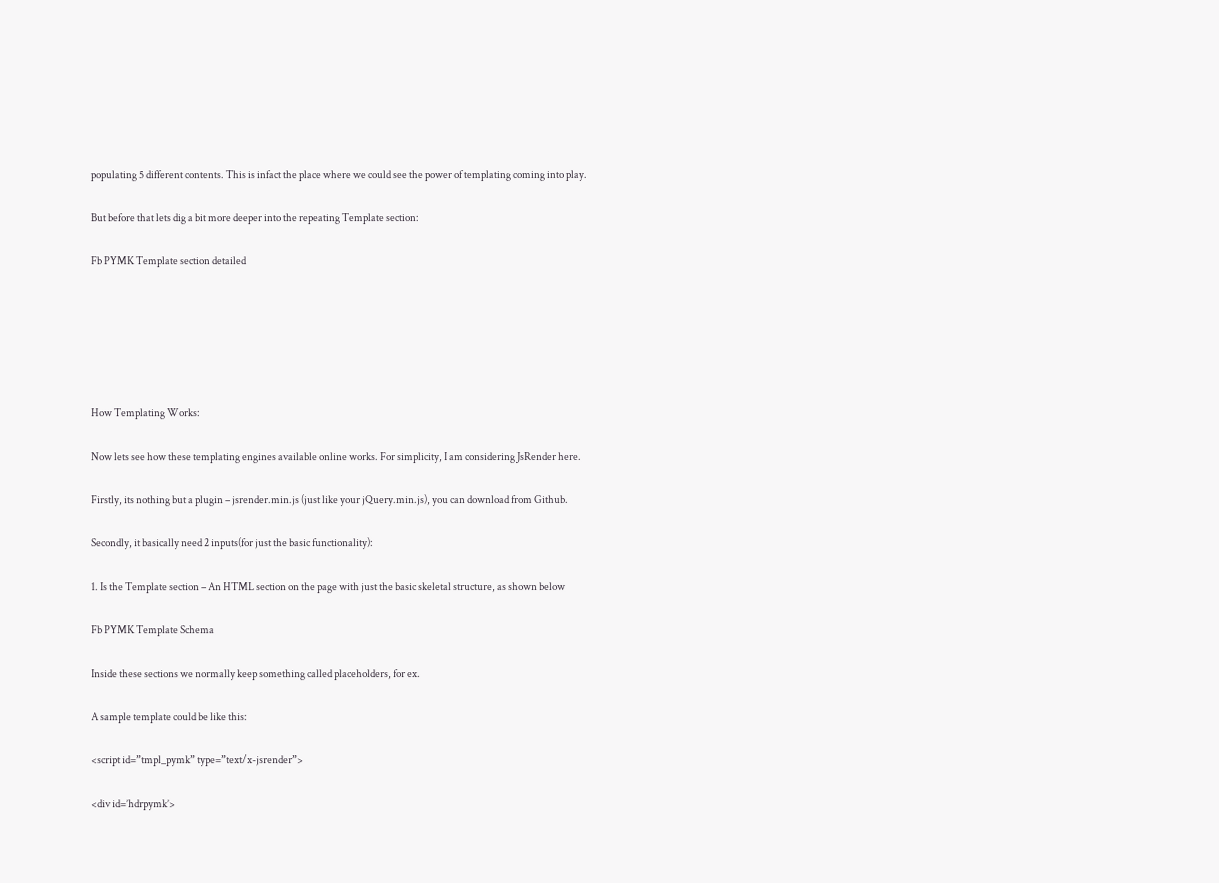populating 5 different contents. This is infact the place where we could see the power of templating coming into play.

But before that lets dig a bit more deeper into the repeating Template section:

Fb PYMK Template section detailed






How Templating Works:

Now lets see how these templating engines available online works. For simplicity, I am considering JsRender here.

Firstly, its nothing but a plugin – jsrender.min.js (just like your jQuery.min.js), you can download from Github.

Secondly, it basically need 2 inputs(for just the basic functionality):

1. Is the Template section – An HTML section on the page with just the basic skeletal structure, as shown below

Fb PYMK Template Schema

Inside these sections we normally keep something called placeholders, for ex.

A sample template could be like this:

<script id=”tmpl_pymk” type=”text/x-jsrender”>

<div id=’hdrpymk’>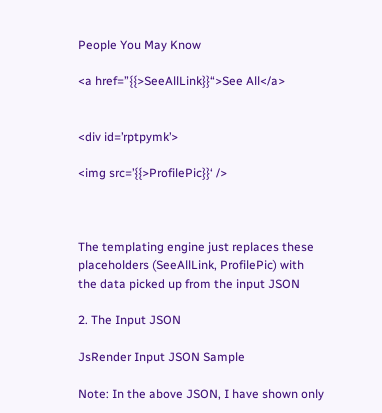People You May Know

<a href=”{{>SeeAllLink}}“>See All</a>


<div id=’rptpymk’>

<img src=’{{>ProfilePic}}‘ />



The templating engine just replaces these placeholders (SeeAllLink, ProfilePic) with the data picked up from the input JSON

2. The Input JSON

JsRender Input JSON Sample

Note: In the above JSON, I have shown only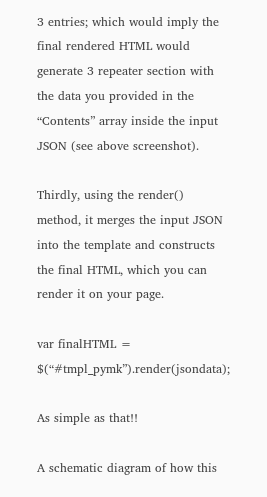3 entries; which would imply the final rendered HTML would generate 3 repeater section with the data you provided in the “Contents” array inside the input JSON (see above screenshot).

Thirdly, using the render() method, it merges the input JSON into the template and constructs the final HTML, which you can render it on your page.

var finalHTML = $(“#tmpl_pymk”).render(jsondata);

As simple as that!!

A schematic diagram of how this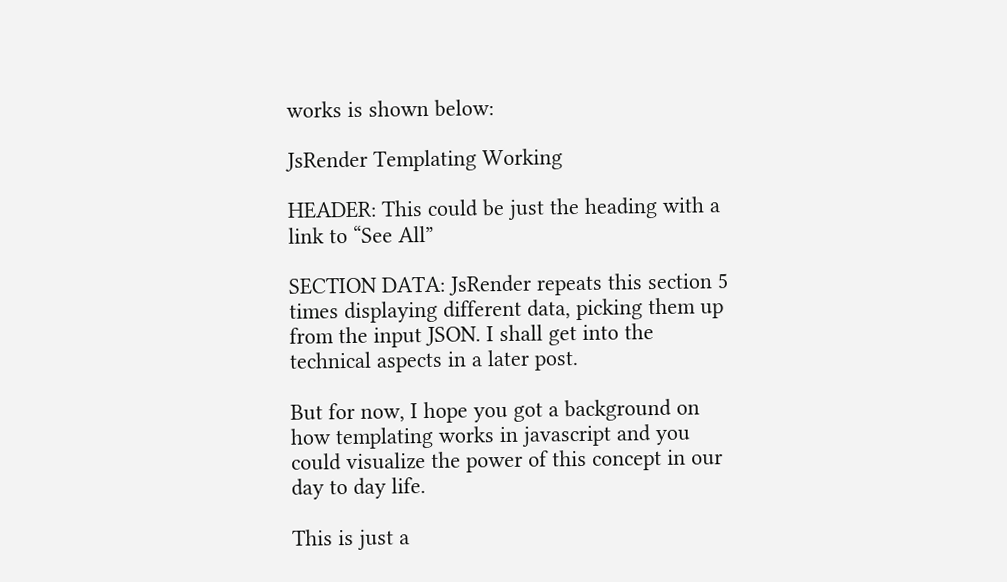works is shown below:

JsRender Templating Working

HEADER: This could be just the heading with a link to “See All”

SECTION DATA: JsRender repeats this section 5 times displaying different data, picking them up from the input JSON. I shall get into the technical aspects in a later post.

But for now, I hope you got a background on how templating works in javascript and you could visualize the power of this concept in our day to day life.

This is just a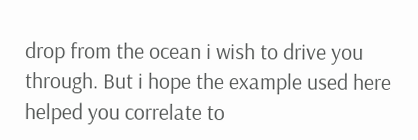drop from the ocean i wish to drive you through. But i hope the example used here helped you correlate to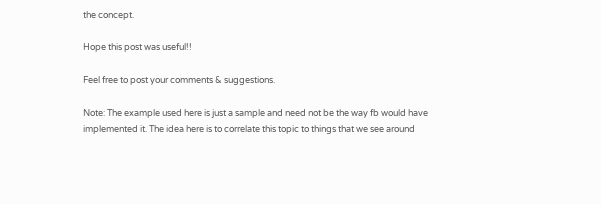the concept.

Hope this post was useful!!

Feel free to post your comments & suggestions.

Note: The example used here is just a sample and need not be the way fb would have implemented it. The idea here is to correlate this topic to things that we see around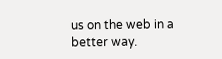us on the web in a better way.